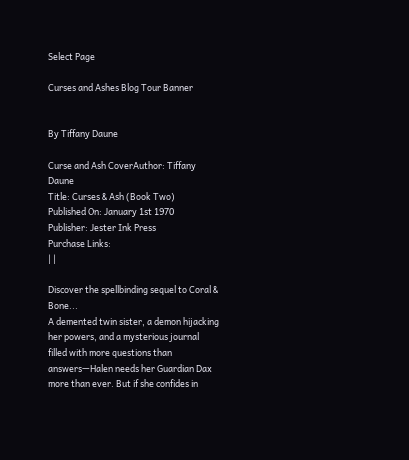Select Page

Curses and Ashes Blog Tour Banner


By Tiffany Daune

Curse and Ash CoverAuthor: Tiffany Daune
Title: Curses & Ash (Book Two)
Published On: January 1st 1970
Publisher: Jester Ink Press
Purchase Links:
| |

Discover the spellbinding sequel to Coral & Bone...
A demented twin sister, a demon hijacking her powers, and a mysterious journal filled with more questions than answers—Halen needs her Guardian Dax more than ever. But if she confides in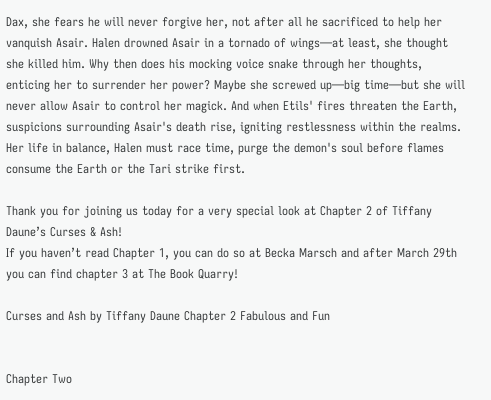Dax, she fears he will never forgive her, not after all he sacrificed to help her vanquish Asair. Halen drowned Asair in a tornado of wings—at least, she thought she killed him. Why then does his mocking voice snake through her thoughts, enticing her to surrender her power? Maybe she screwed up—big time—but she will never allow Asair to control her magick. And when Etils' fires threaten the Earth, suspicions surrounding Asair's death rise, igniting restlessness within the realms. Her life in balance, Halen must race time, purge the demon's soul before flames consume the Earth or the Tari strike first.

Thank you for joining us today for a very special look at Chapter 2 of Tiffany Daune’s Curses & Ash!
If you haven’t read Chapter 1, you can do so at Becka Marsch and after March 29th you can find chapter 3 at The Book Quarry!

Curses and Ash by Tiffany Daune Chapter 2 Fabulous and Fun


Chapter Two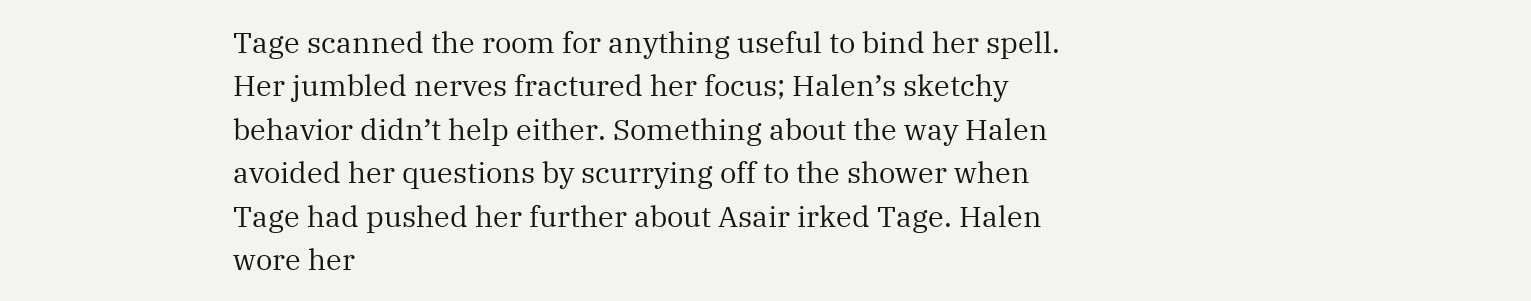Tage scanned the room for anything useful to bind her spell. Her jumbled nerves fractured her focus; Halen’s sketchy behavior didn’t help either. Something about the way Halen avoided her questions by scurrying off to the shower when Tage had pushed her further about Asair irked Tage. Halen wore her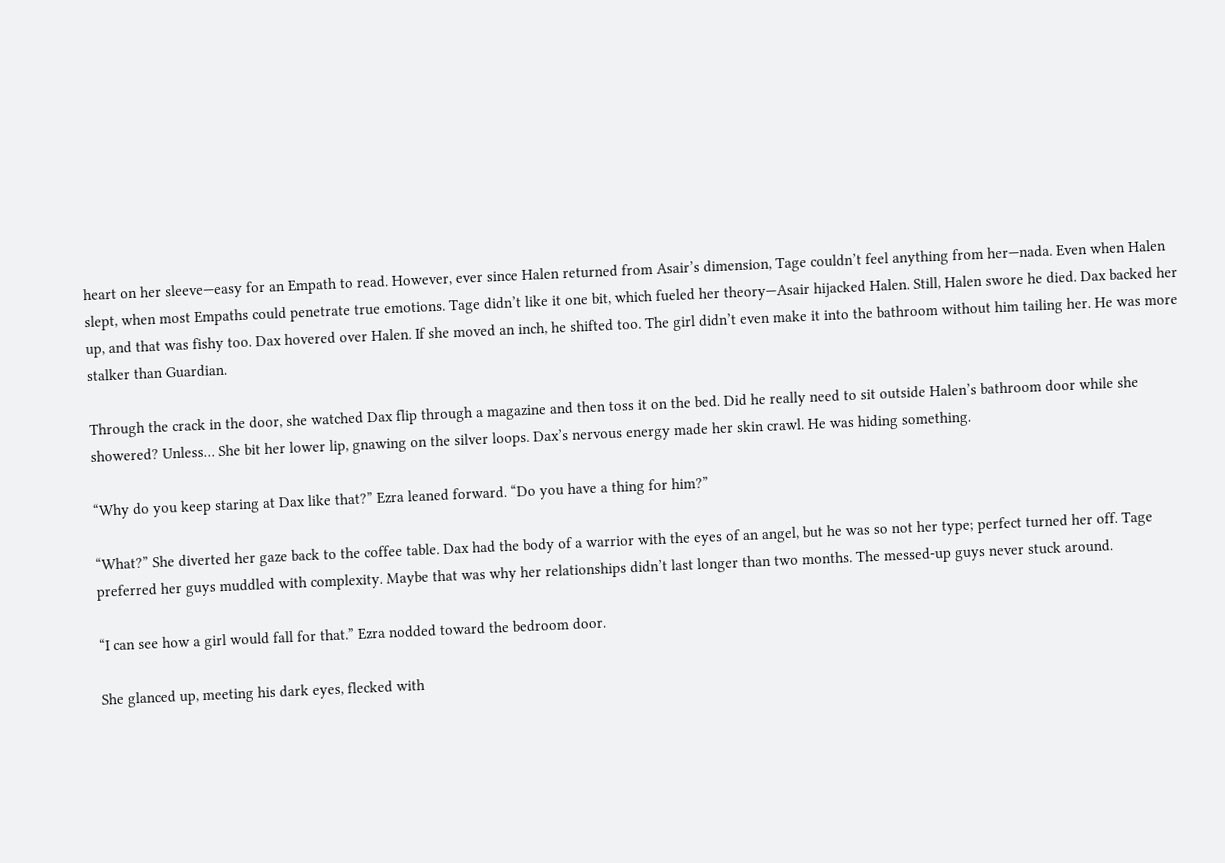heart on her sleeve—easy for an Empath to read. However, ever since Halen returned from Asair’s dimension, Tage couldn’t feel anything from her—nada. Even when Halen slept, when most Empaths could penetrate true emotions. Tage didn’t like it one bit, which fueled her theory—Asair hijacked Halen. Still, Halen swore he died. Dax backed her up, and that was fishy too. Dax hovered over Halen. If she moved an inch, he shifted too. The girl didn’t even make it into the bathroom without him tailing her. He was more stalker than Guardian.

Through the crack in the door, she watched Dax flip through a magazine and then toss it on the bed. Did he really need to sit outside Halen’s bathroom door while she showered? Unless… She bit her lower lip, gnawing on the silver loops. Dax’s nervous energy made her skin crawl. He was hiding something.

“Why do you keep staring at Dax like that?” Ezra leaned forward. “Do you have a thing for him?”

“What?” She diverted her gaze back to the coffee table. Dax had the body of a warrior with the eyes of an angel, but he was so not her type; perfect turned her off. Tage preferred her guys muddled with complexity. Maybe that was why her relationships didn’t last longer than two months. The messed-up guys never stuck around.

“I can see how a girl would fall for that.” Ezra nodded toward the bedroom door.

She glanced up, meeting his dark eyes, flecked with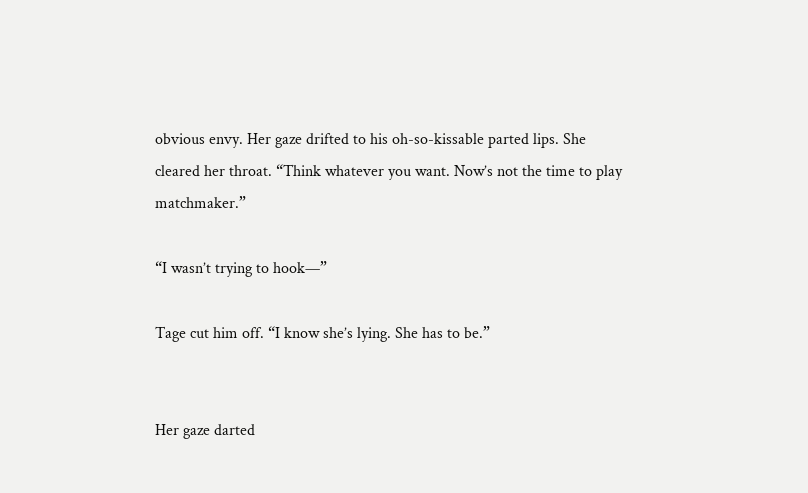obvious envy. Her gaze drifted to his oh-so-kissable parted lips. She cleared her throat. “Think whatever you want. Now’s not the time to play matchmaker.”

“I wasn’t trying to hook—”

Tage cut him off. “I know she’s lying. She has to be.”


Her gaze darted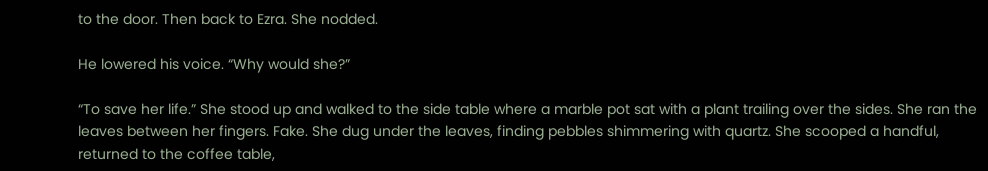to the door. Then back to Ezra. She nodded.

He lowered his voice. “Why would she?”

“To save her life.” She stood up and walked to the side table where a marble pot sat with a plant trailing over the sides. She ran the leaves between her fingers. Fake. She dug under the leaves, finding pebbles shimmering with quartz. She scooped a handful, returned to the coffee table,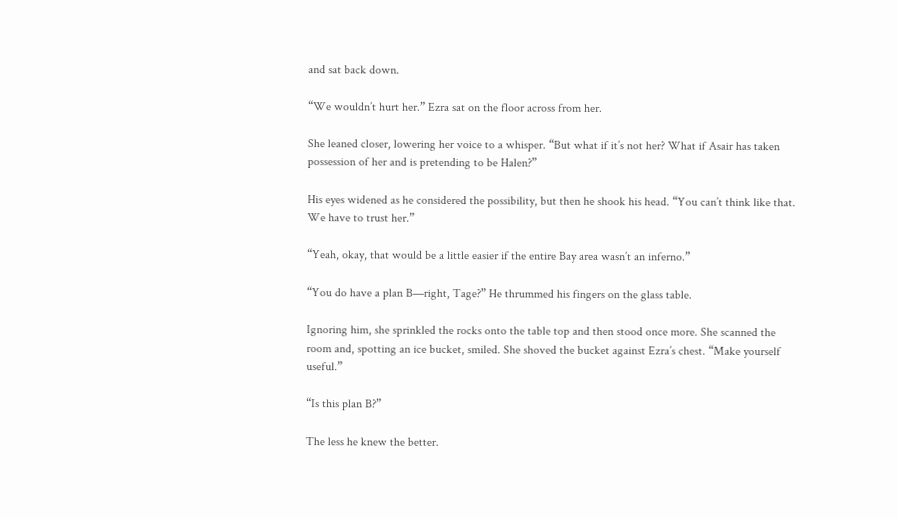and sat back down.

“We wouldn’t hurt her.” Ezra sat on the floor across from her.

She leaned closer, lowering her voice to a whisper. “But what if it’s not her? What if Asair has taken possession of her and is pretending to be Halen?”

His eyes widened as he considered the possibility, but then he shook his head. “You can’t think like that. We have to trust her.”

“Yeah, okay, that would be a little easier if the entire Bay area wasn’t an inferno.”

“You do have a plan B—right, Tage?” He thrummed his fingers on the glass table.

Ignoring him, she sprinkled the rocks onto the table top and then stood once more. She scanned the room and, spotting an ice bucket, smiled. She shoved the bucket against Ezra’s chest. “Make yourself useful.”

“Is this plan B?”

The less he knew the better.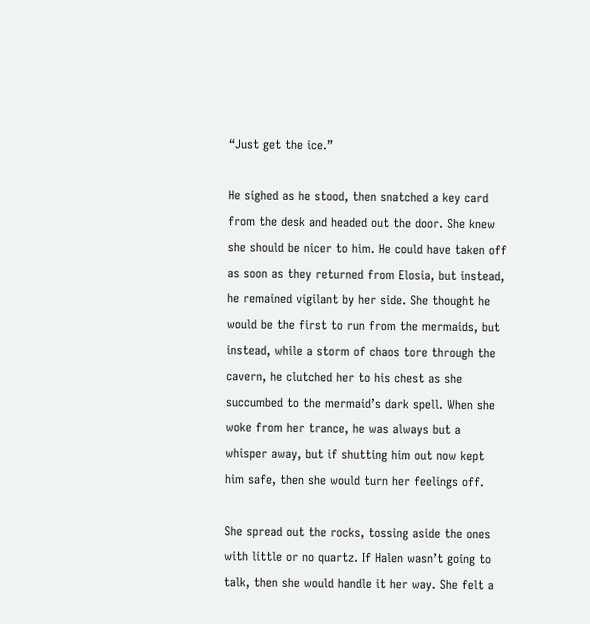“Just get the ice.”

He sighed as he stood, then snatched a key card from the desk and headed out the door. She knew she should be nicer to him. He could have taken off as soon as they returned from Elosia, but instead, he remained vigilant by her side. She thought he would be the first to run from the mermaids, but instead, while a storm of chaos tore through the cavern, he clutched her to his chest as she succumbed to the mermaid’s dark spell. When she woke from her trance, he was always but a whisper away, but if shutting him out now kept him safe, then she would turn her feelings off.

She spread out the rocks, tossing aside the ones with little or no quartz. If Halen wasn’t going to talk, then she would handle it her way. She felt a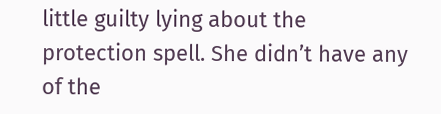little guilty lying about the protection spell. She didn’t have any of the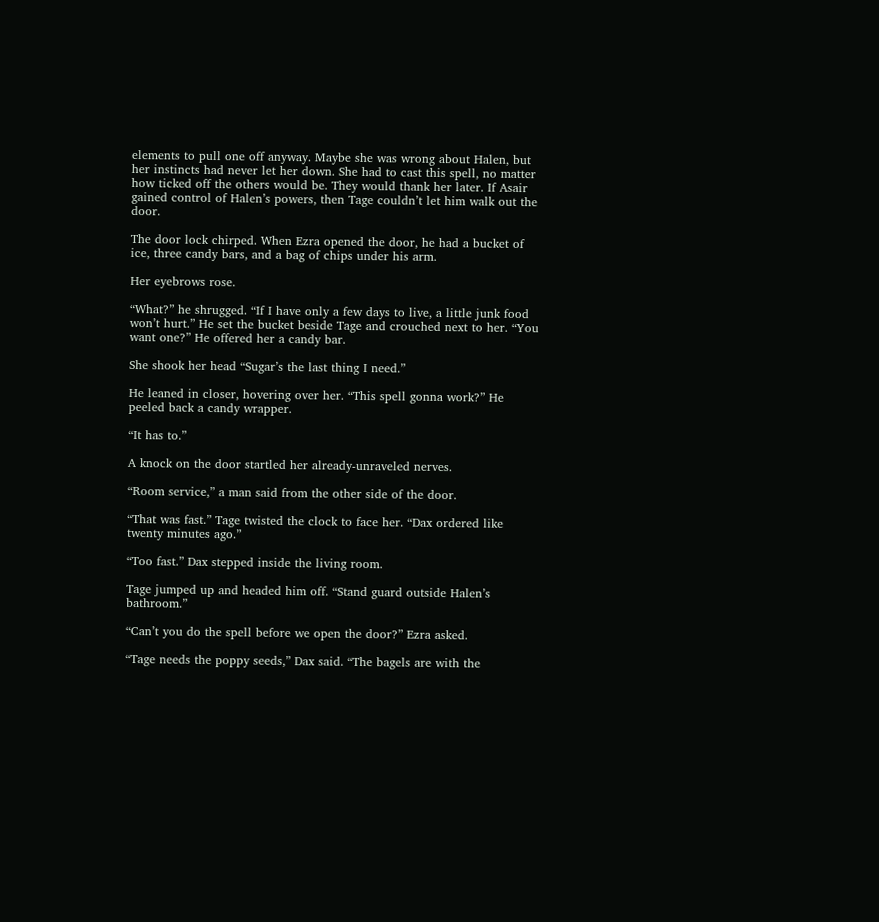elements to pull one off anyway. Maybe she was wrong about Halen, but her instincts had never let her down. She had to cast this spell, no matter how ticked off the others would be. They would thank her later. If Asair gained control of Halen’s powers, then Tage couldn’t let him walk out the door.

The door lock chirped. When Ezra opened the door, he had a bucket of ice, three candy bars, and a bag of chips under his arm.

Her eyebrows rose.

“What?” he shrugged. “If I have only a few days to live, a little junk food won’t hurt.” He set the bucket beside Tage and crouched next to her. “You want one?” He offered her a candy bar.

She shook her head “Sugar’s the last thing I need.”

He leaned in closer, hovering over her. “This spell gonna work?” He peeled back a candy wrapper.

“It has to.”

A knock on the door startled her already-unraveled nerves.

“Room service,” a man said from the other side of the door.

“That was fast.” Tage twisted the clock to face her. “Dax ordered like twenty minutes ago.”

“Too fast.” Dax stepped inside the living room.

Tage jumped up and headed him off. “Stand guard outside Halen’s bathroom.”

“Can’t you do the spell before we open the door?” Ezra asked.

“Tage needs the poppy seeds,” Dax said. “The bagels are with the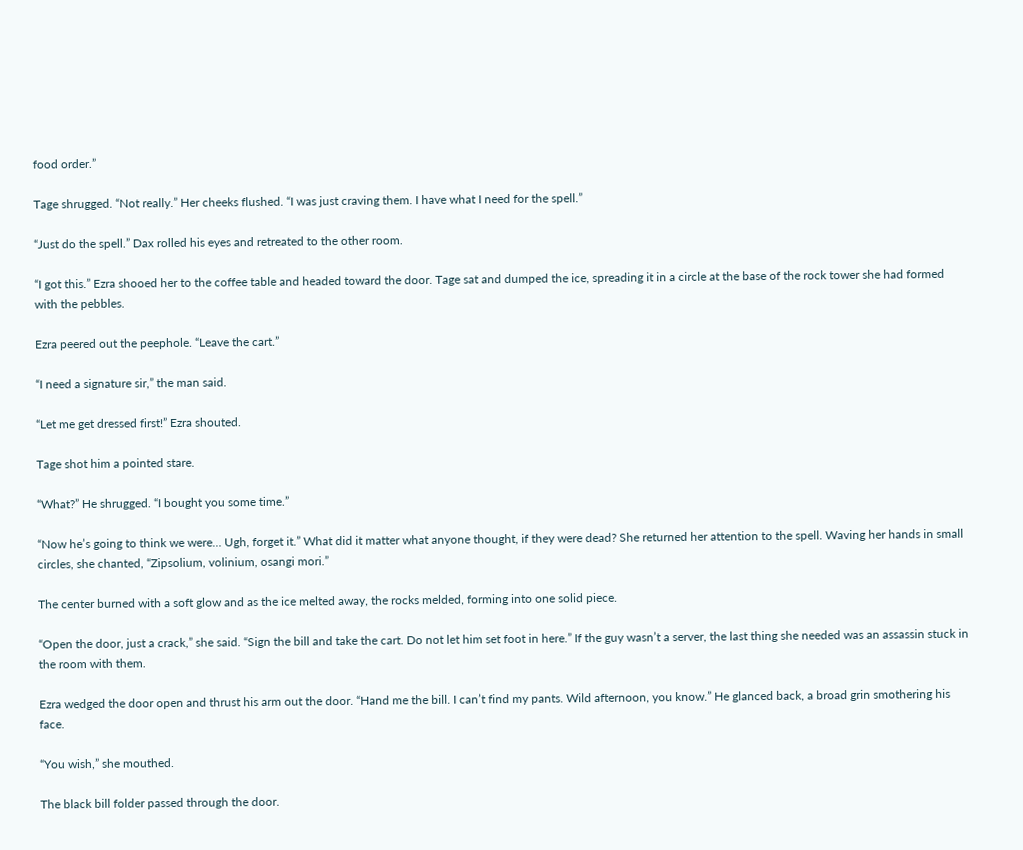food order.”

Tage shrugged. “Not really.” Her cheeks flushed. “I was just craving them. I have what I need for the spell.”

“Just do the spell.” Dax rolled his eyes and retreated to the other room.

“I got this.” Ezra shooed her to the coffee table and headed toward the door. Tage sat and dumped the ice, spreading it in a circle at the base of the rock tower she had formed with the pebbles.

Ezra peered out the peephole. “Leave the cart.”

“I need a signature sir,” the man said.

“Let me get dressed first!” Ezra shouted.

Tage shot him a pointed stare.

“What?” He shrugged. “I bought you some time.”

“Now he’s going to think we were… Ugh, forget it.” What did it matter what anyone thought, if they were dead? She returned her attention to the spell. Waving her hands in small circles, she chanted, “Zipsolium, volinium, osangi mori.”

The center burned with a soft glow and as the ice melted away, the rocks melded, forming into one solid piece.

“Open the door, just a crack,” she said. “Sign the bill and take the cart. Do not let him set foot in here.” If the guy wasn’t a server, the last thing she needed was an assassin stuck in the room with them.

Ezra wedged the door open and thrust his arm out the door. “Hand me the bill. I can’t find my pants. Wild afternoon, you know.” He glanced back, a broad grin smothering his face.

“You wish,” she mouthed.

The black bill folder passed through the door.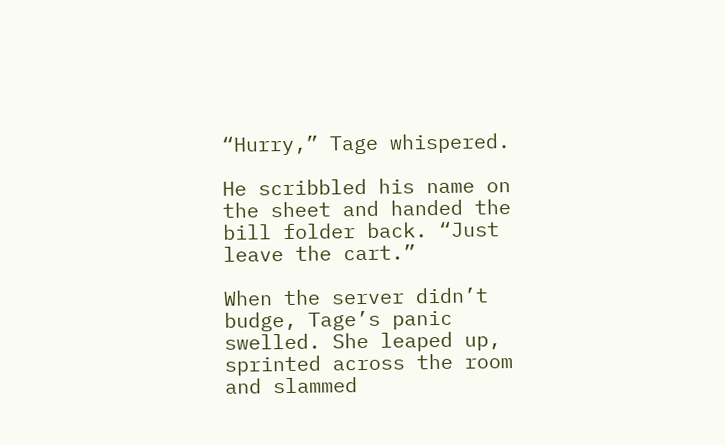“Hurry,” Tage whispered.

He scribbled his name on the sheet and handed the bill folder back. “Just leave the cart.”

When the server didn’t budge, Tage’s panic swelled. She leaped up, sprinted across the room and slammed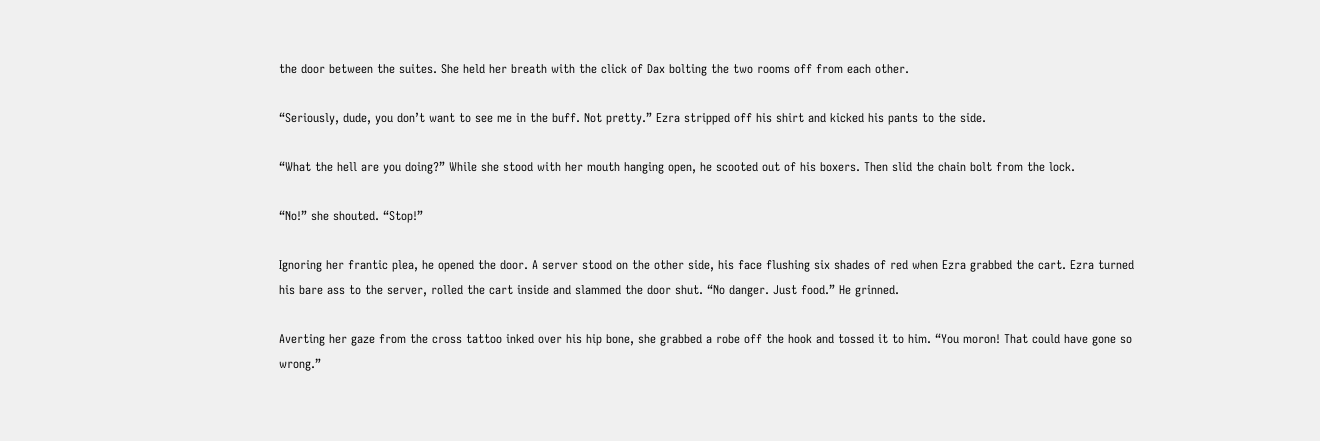the door between the suites. She held her breath with the click of Dax bolting the two rooms off from each other.

“Seriously, dude, you don’t want to see me in the buff. Not pretty.” Ezra stripped off his shirt and kicked his pants to the side.

“What the hell are you doing?” While she stood with her mouth hanging open, he scooted out of his boxers. Then slid the chain bolt from the lock.

“No!” she shouted. “Stop!”

Ignoring her frantic plea, he opened the door. A server stood on the other side, his face flushing six shades of red when Ezra grabbed the cart. Ezra turned his bare ass to the server, rolled the cart inside and slammed the door shut. “No danger. Just food.” He grinned.

Averting her gaze from the cross tattoo inked over his hip bone, she grabbed a robe off the hook and tossed it to him. “You moron! That could have gone so wrong.”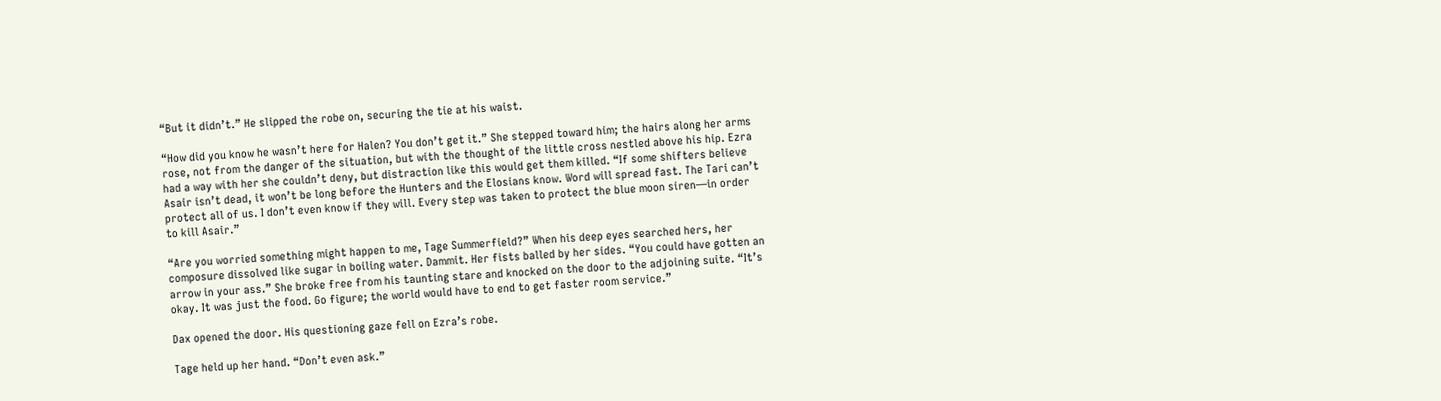“But it didn’t.” He slipped the robe on, securing the tie at his waist.

“How did you know he wasn’t here for Halen? You don’t get it.” She stepped toward him; the hairs along her arms rose, not from the danger of the situation, but with the thought of the little cross nestled above his hip. Ezra had a way with her she couldn’t deny, but distraction like this would get them killed. “If some shifters believe Asair isn’t dead, it won’t be long before the Hunters and the Elosians know. Word will spread fast. The Tari can’t protect all of us. I don’t even know if they will. Every step was taken to protect the blue moon siren—in order to kill Asair.”

“Are you worried something might happen to me, Tage Summerfield?” When his deep eyes searched hers, her composure dissolved like sugar in boiling water. Dammit. Her fists balled by her sides. “You could have gotten an arrow in your ass.” She broke free from his taunting stare and knocked on the door to the adjoining suite. “It’s okay. It was just the food. Go figure; the world would have to end to get faster room service.”

Dax opened the door. His questioning gaze fell on Ezra’s robe.

Tage held up her hand. “Don’t even ask.”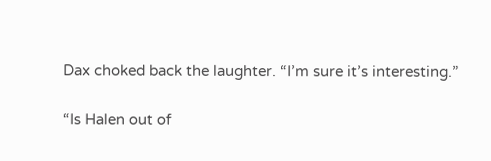Dax choked back the laughter. “I’m sure it’s interesting.”

“Is Halen out of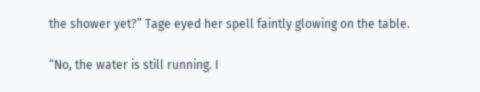the shower yet?” Tage eyed her spell faintly glowing on the table.

“No, the water is still running. I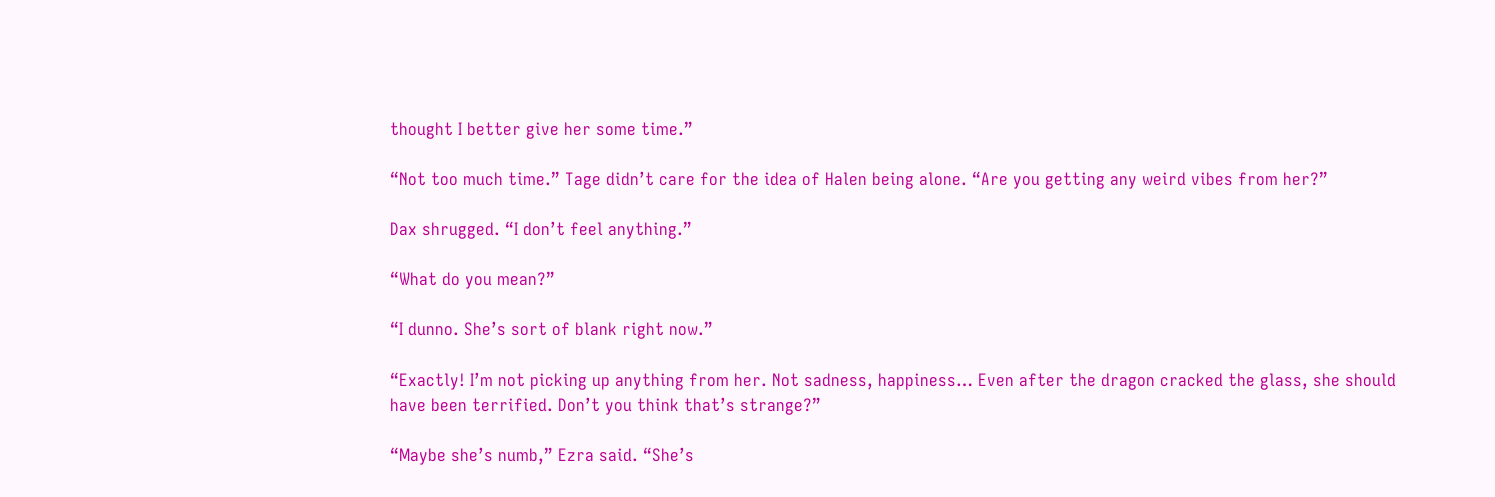thought I better give her some time.”

“Not too much time.” Tage didn’t care for the idea of Halen being alone. “Are you getting any weird vibes from her?”

Dax shrugged. “I don’t feel anything.”

“What do you mean?”

“I dunno. She’s sort of blank right now.”

“Exactly! I’m not picking up anything from her. Not sadness, happiness… Even after the dragon cracked the glass, she should have been terrified. Don’t you think that’s strange?”

“Maybe she’s numb,” Ezra said. “She’s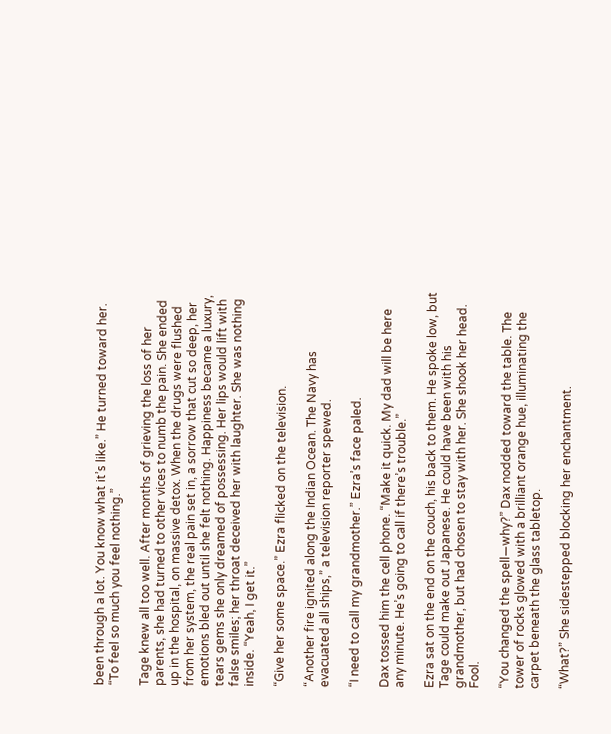been through a lot. You know what it’s like.” He turned toward her. “To feel so much you feel nothing.”

Tage knew all too well. After months of grieving the loss of her parents, she had turned to other vices to numb the pain. She ended up in the hospital, on massive detox. When the drugs were flushed from her system, the real pain set in, a sorrow that cut so deep, her emotions bled out until she felt nothing. Happiness became a luxury, tears gems she only dreamed of possessing. Her lips would lift with false smiles; her throat deceived her with laughter. She was nothing inside. “Yeah, I get it.”

“Give her some space.” Ezra flicked on the television.

“Another fire ignited along the Indian Ocean. The Navy has evacuated all ships,” a television reporter spewed.

“I need to call my grandmother.” Ezra’s face paled.

Dax tossed him the cell phone. “Make it quick. My dad will be here any minute. He’s going to call if there’s trouble.”

Ezra sat on the end on the couch, his back to them. He spoke low, but Tage could make out Japanese. He could have been with his grandmother, but had chosen to stay with her. She shook her head. Fool.

“You changed the spell—why?” Dax nodded toward the table. The tower of rocks glowed with a brilliant orange hue, illuminating the carpet beneath the glass tabletop.

“What?” She sidestepped blocking her enchantment.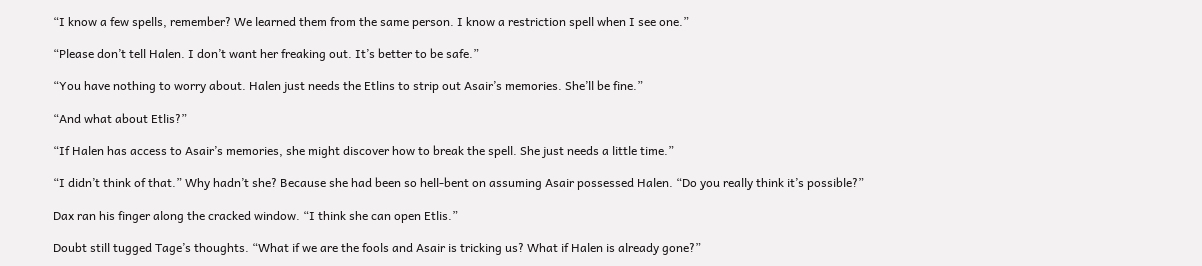“I know a few spells, remember? We learned them from the same person. I know a restriction spell when I see one.”

“Please don’t tell Halen. I don’t want her freaking out. It’s better to be safe.”

“You have nothing to worry about. Halen just needs the Etlins to strip out Asair’s memories. She’ll be fine.”

“And what about Etlis?”

“If Halen has access to Asair’s memories, she might discover how to break the spell. She just needs a little time.”

“I didn’t think of that.” Why hadn’t she? Because she had been so hell-bent on assuming Asair possessed Halen. “Do you really think it’s possible?”

Dax ran his finger along the cracked window. “I think she can open Etlis.”

Doubt still tugged Tage’s thoughts. “What if we are the fools and Asair is tricking us? What if Halen is already gone?”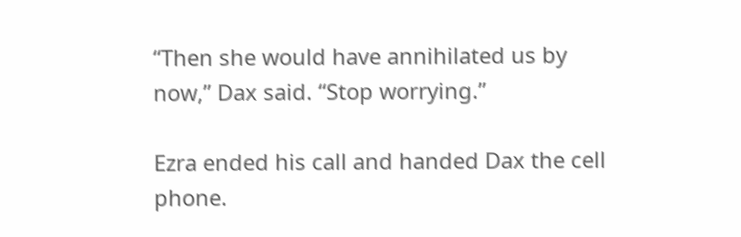“Then she would have annihilated us by now,” Dax said. “Stop worrying.”

Ezra ended his call and handed Dax the cell phone.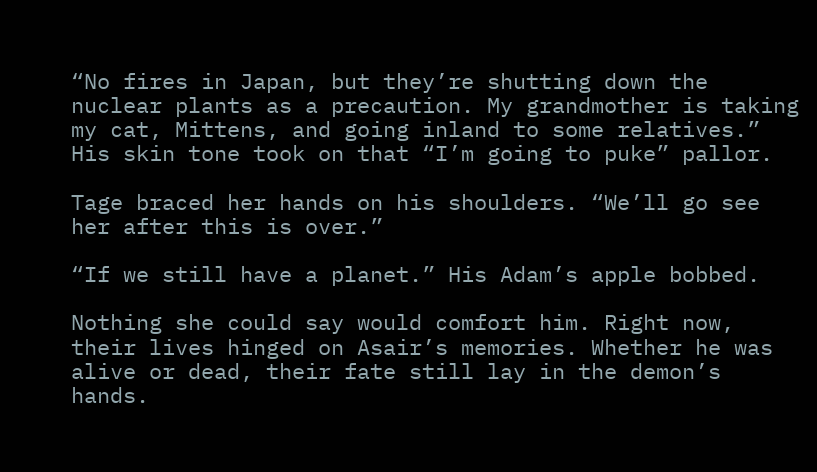“No fires in Japan, but they’re shutting down the nuclear plants as a precaution. My grandmother is taking my cat, Mittens, and going inland to some relatives.” His skin tone took on that “I’m going to puke” pallor.

Tage braced her hands on his shoulders. “We’ll go see her after this is over.”

“If we still have a planet.” His Adam’s apple bobbed.

Nothing she could say would comfort him. Right now, their lives hinged on Asair’s memories. Whether he was alive or dead, their fate still lay in the demon’s hands.